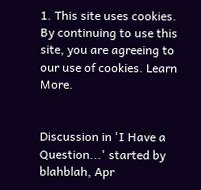1. This site uses cookies. By continuing to use this site, you are agreeing to our use of cookies. Learn More.


Discussion in 'I Have a Question...' started by blahblah, Apr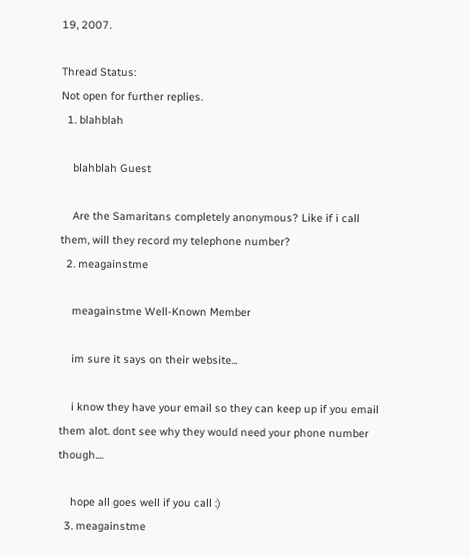19, 2007.

Thread Status:
Not open for further replies.
  1. blahblah

    blahblah Guest

    Are the Samaritans completely anonymous? Like if i call them, will they record my telephone number?
  2. meagainstme

    meagainstme Well-Known Member

    im sure it says on their website...

    i know they have your email so they can keep up if you email them alot. dont see why they would need your phone number though....

    hope all goes well if you call :)
  3. meagainstme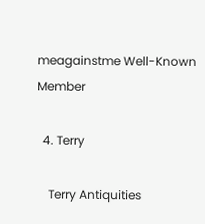meagainstme Well-Known Member

  4. Terry

    Terry Antiquities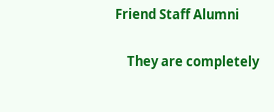Friend Staff Alumni

    They are completely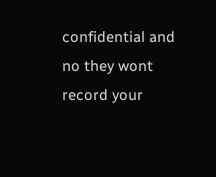confidential and no they wont record your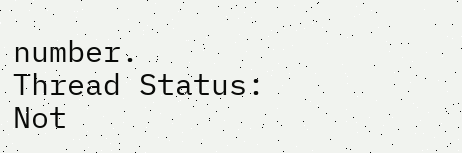number.
Thread Status:
Not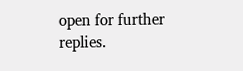open for further replies.